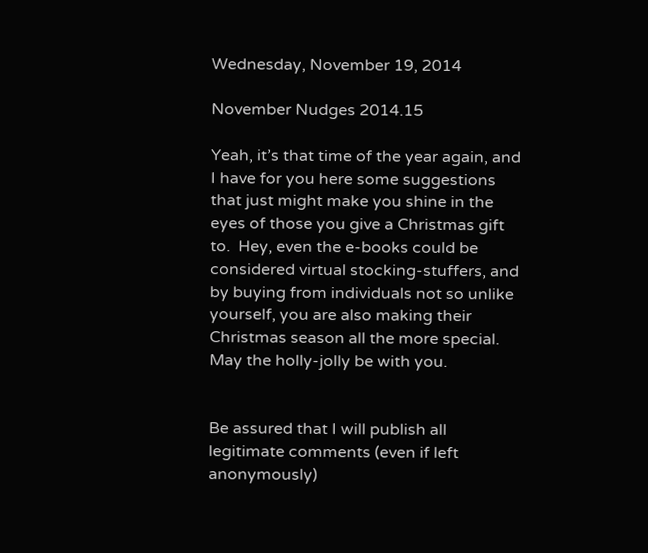Wednesday, November 19, 2014

November Nudges 2014.15

Yeah, it’s that time of the year again, and I have for you here some suggestions that just might make you shine in the eyes of those you give a Christmas gift to.  Hey, even the e-books could be considered virtual stocking-stuffers, and by buying from individuals not so unlike yourself, you are also making their Christmas season all the more special.  May the holly-jolly be with you.


Be assured that I will publish all legitimate comments (even if left anonymously)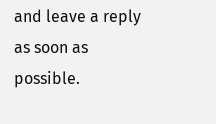and leave a reply as soon as possible.